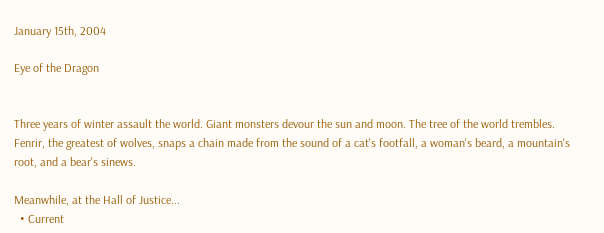January 15th, 2004

Eye of the Dragon


Three years of winter assault the world. Giant monsters devour the sun and moon. The tree of the world trembles. Fenrir, the greatest of wolves, snaps a chain made from the sound of a cat's footfall, a woman's beard, a mountain's root, and a bear's sinews.

Meanwhile, at the Hall of Justice...
  • Current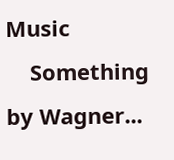Music
    Something by Wagner...